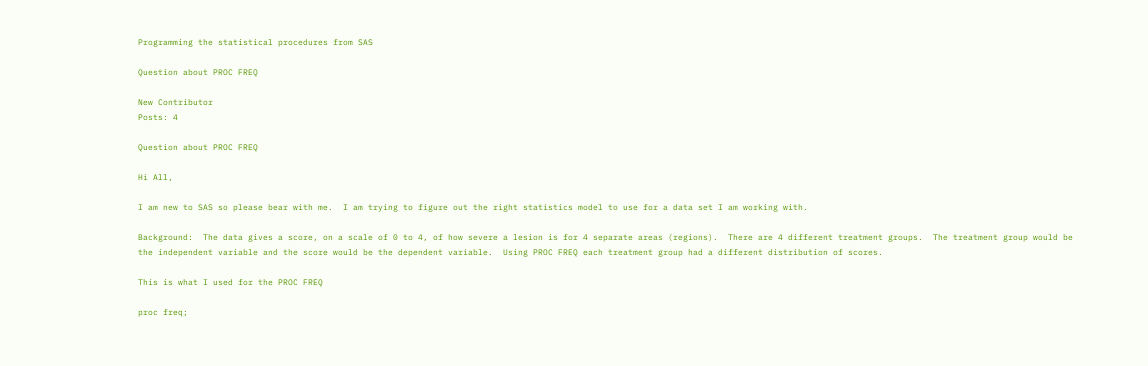Programming the statistical procedures from SAS

Question about PROC FREQ

New Contributor
Posts: 4

Question about PROC FREQ

Hi All,

I am new to SAS so please bear with me.  I am trying to figure out the right statistics model to use for a data set I am working with.

Background:  The data gives a score, on a scale of 0 to 4, of how severe a lesion is for 4 separate areas (regions).  There are 4 different treatment groups.  The treatment group would be the independent variable and the score would be the dependent variable.  Using PROC FREQ each treatment group had a different distribution of scores.

This is what I used for the PROC FREQ

proc freq;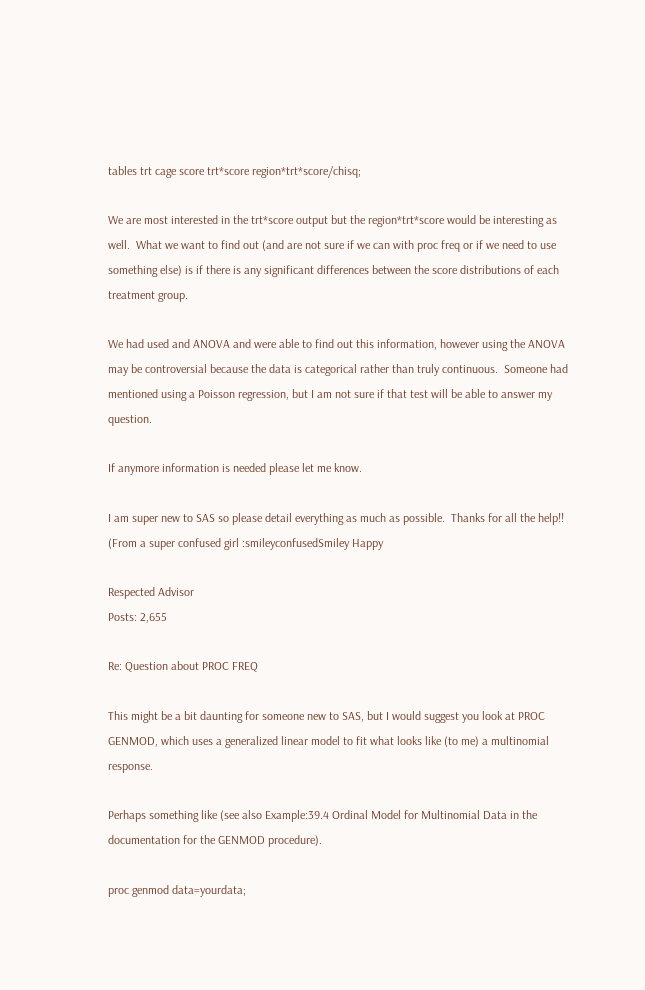tables trt cage score trt*score region*trt*score/chisq;

We are most interested in the trt*score output but the region*trt*score would be interesting as well.  What we want to find out (and are not sure if we can with proc freq or if we need to use something else) is if there is any significant differences between the score distributions of each treatment group.

We had used and ANOVA and were able to find out this information, however using the ANOVA may be controversial because the data is categorical rather than truly continuous.  Someone had mentioned using a Poisson regression, but I am not sure if that test will be able to answer my question.

If anymore information is needed please let me know.

I am super new to SAS so please detail everything as much as possible.  Thanks for all the help!! (From a super confused girl :smileyconfusedSmiley Happy

Respected Advisor
Posts: 2,655

Re: Question about PROC FREQ

This might be a bit daunting for someone new to SAS, but I would suggest you look at PROC GENMOD, which uses a generalized linear model to fit what looks like (to me) a multinomial response.

Perhaps something like (see also Example:39.4 Ordinal Model for Multinomial Data in the documentation for the GENMOD procedure).

proc genmod data=yourdata;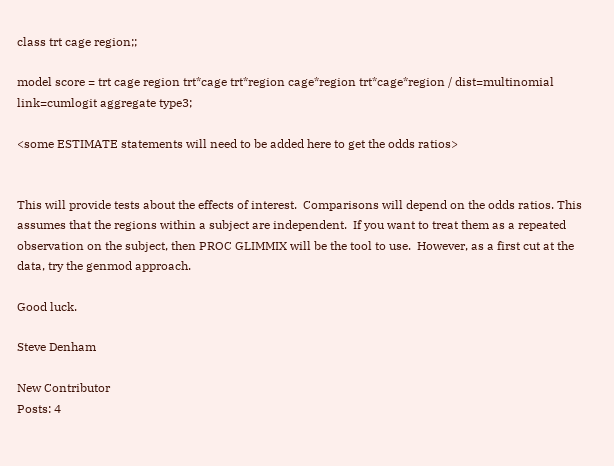class trt cage region;;

model score = trt cage region trt*cage trt*region cage*region trt*cage*region / dist=multinomial link=cumlogit aggregate type3;

<some ESTIMATE statements will need to be added here to get the odds ratios>


This will provide tests about the effects of interest.  Comparisons will depend on the odds ratios. This assumes that the regions within a subject are independent.  If you want to treat them as a repeated observation on the subject, then PROC GLIMMIX will be the tool to use.  However, as a first cut at the data, try the genmod approach.

Good luck.

Steve Denham

New Contributor
Posts: 4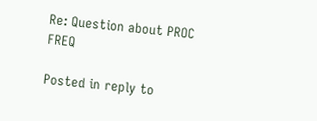Re: Question about PROC FREQ

Posted in reply to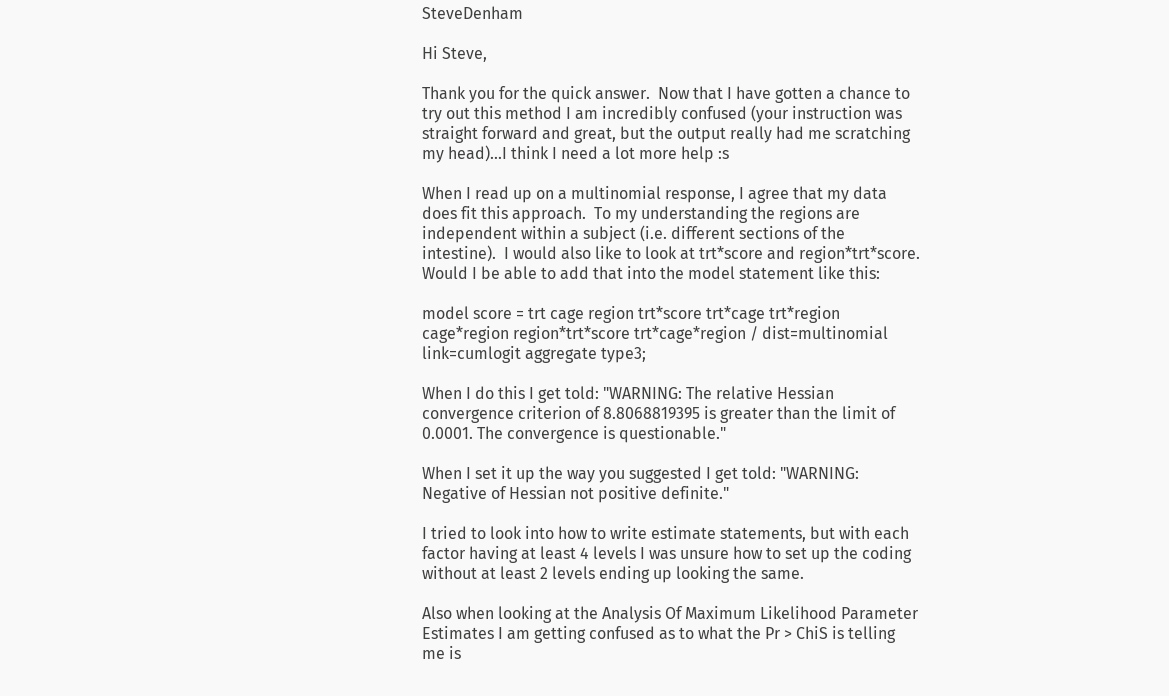SteveDenham

Hi Steve,

Thank you for the quick answer.  Now that I have gotten a chance to try out this method I am incredibly confused (your instruction was straight forward and great, but the output really had me scratching my head)...I think I need a lot more help :s

When I read up on a multinomial response, I agree that my data does fit this approach.  To my understanding the regions are independent within a subject (i.e. different sections of the intestine).  I would also like to look at trt*score and region*trt*score.  Would I be able to add that into the model statement like this:

model score = trt cage region trt*score trt*cage trt*region cage*region region*trt*score trt*cage*region / dist=multinomial link=cumlogit aggregate type3;

When I do this I get told: "WARNING: The relative Hessian convergence criterion of 8.8068819395 is greater than the limit of 0.0001. The convergence is questionable."

When I set it up the way you suggested I get told: "WARNING: Negative of Hessian not positive definite."

I tried to look into how to write estimate statements, but with each factor having at least 4 levels I was unsure how to set up the coding without at least 2 levels ending up looking the same.

Also when looking at the Analysis Of Maximum Likelihood Parameter Estimates I am getting confused as to what the Pr > ChiS is telling me is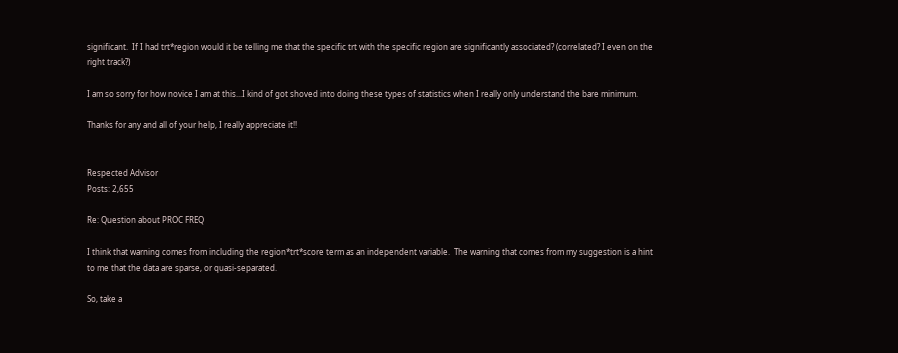significant.  If I had trt*region would it be telling me that the specific trt with the specific region are significantly associated? (correlated? I even on the right track?)

I am so sorry for how novice I am at this...I kind of got shoved into doing these types of statistics when I really only understand the bare minimum.

Thanks for any and all of your help, I really appreciate it!!


Respected Advisor
Posts: 2,655

Re: Question about PROC FREQ

I think that warning comes from including the region*trt*score term as an independent variable.  The warning that comes from my suggestion is a hint to me that the data are sparse, or quasi-separated.

So, take a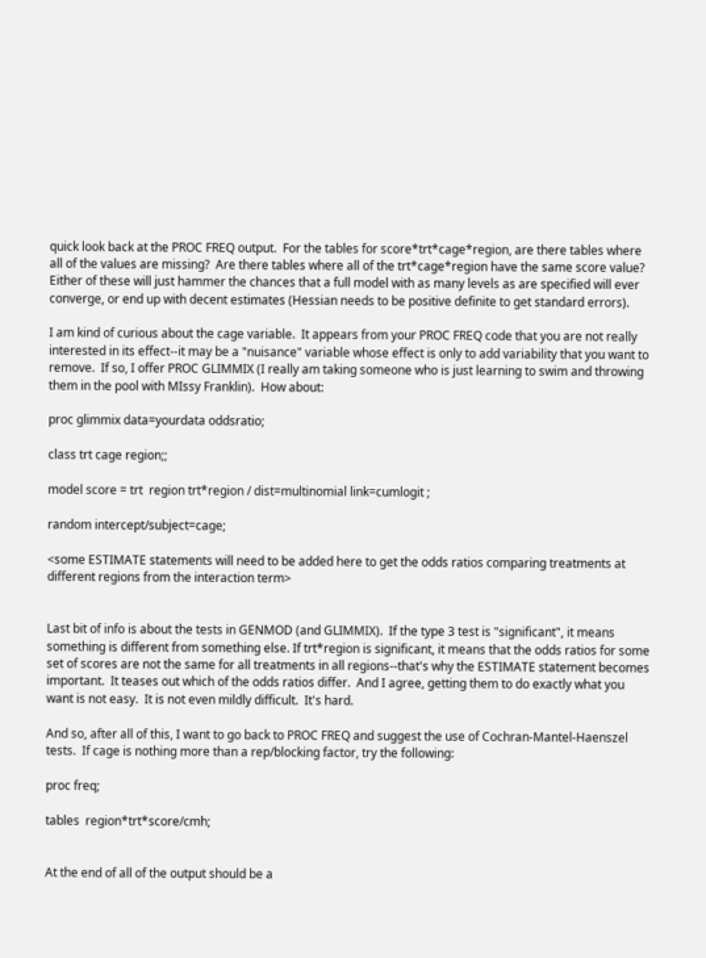quick look back at the PROC FREQ output.  For the tables for score*trt*cage*region, are there tables where all of the values are missing?  Are there tables where all of the trt*cage*region have the same score value?  Either of these will just hammer the chances that a full model with as many levels as are specified will ever converge, or end up with decent estimates (Hessian needs to be positive definite to get standard errors).

I am kind of curious about the cage variable.  It appears from your PROC FREQ code that you are not really interested in its effect--it may be a "nuisance" variable whose effect is only to add variability that you want to remove.  If so, I offer PROC GLIMMIX (I really am taking someone who is just learning to swim and throwing them in the pool with MIssy Franklin).  How about:

proc glimmix data=yourdata oddsratio;

class trt cage region;;

model score = trt  region trt*region / dist=multinomial link=cumlogit ;

random intercept/subject=cage;

<some ESTIMATE statements will need to be added here to get the odds ratios comparing treatments at different regions from the interaction term>


Last bit of info is about the tests in GENMOD (and GLIMMIX).  If the type 3 test is "significant", it means something is different from something else. If trt*region is significant, it means that the odds ratios for some set of scores are not the same for all treatments in all regions--that's why the ESTIMATE statement becomes important.  It teases out which of the odds ratios differ.  And I agree, getting them to do exactly what you want is not easy.  It is not even mildly difficult.  It's hard.

And so, after all of this, I want to go back to PROC FREQ and suggest the use of Cochran-Mantel-Haenszel tests.  If cage is nothing more than a rep/blocking factor, try the following:

proc freq;

tables  region*trt*score/cmh;


At the end of all of the output should be a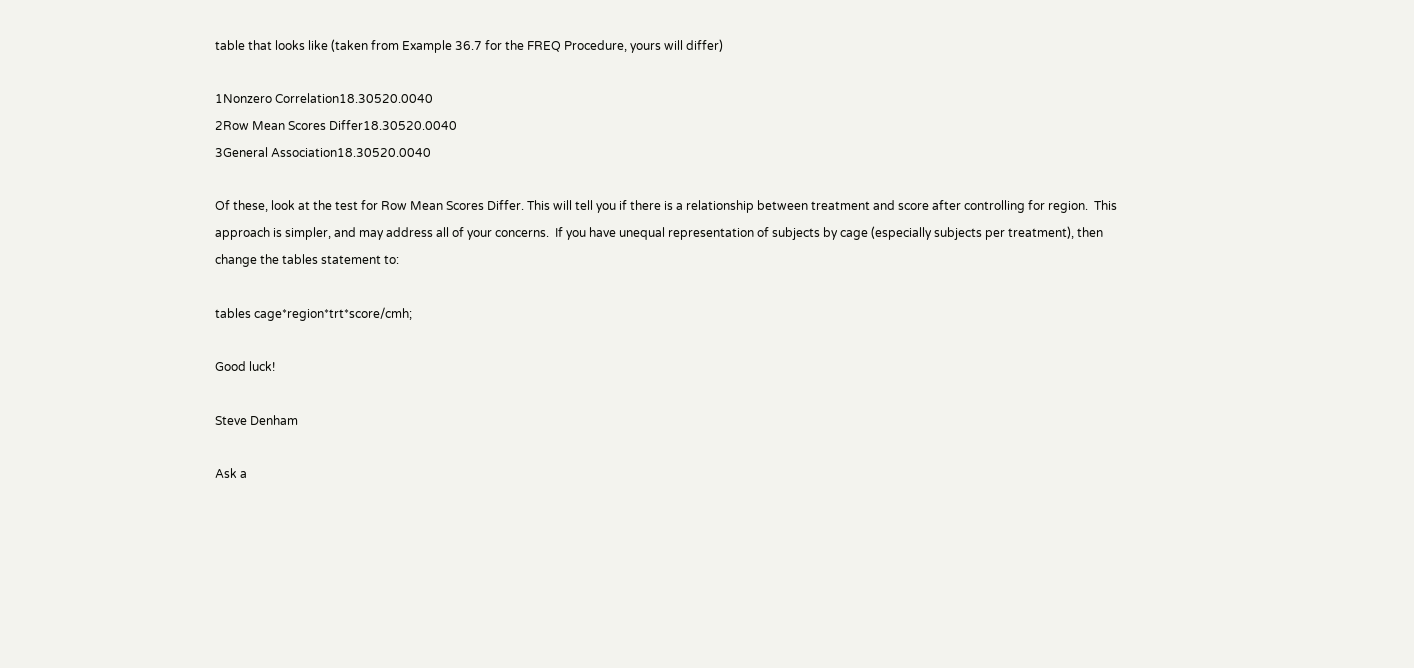table that looks like (taken from Example 36.7 for the FREQ Procedure, yours will differ)

1Nonzero Correlation18.30520.0040
2Row Mean Scores Differ18.30520.0040
3General Association18.30520.0040

Of these, look at the test for Row Mean Scores Differ. This will tell you if there is a relationship between treatment and score after controlling for region.  This approach is simpler, and may address all of your concerns.  If you have unequal representation of subjects by cage (especially subjects per treatment), then change the tables statement to:

tables cage*region*trt*score/cmh;

Good luck!

Steve Denham

Ask a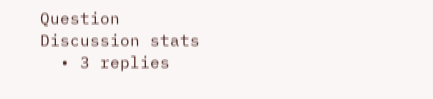Question
Discussion stats
  • 3 replies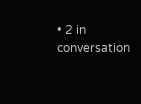• 2 in conversation